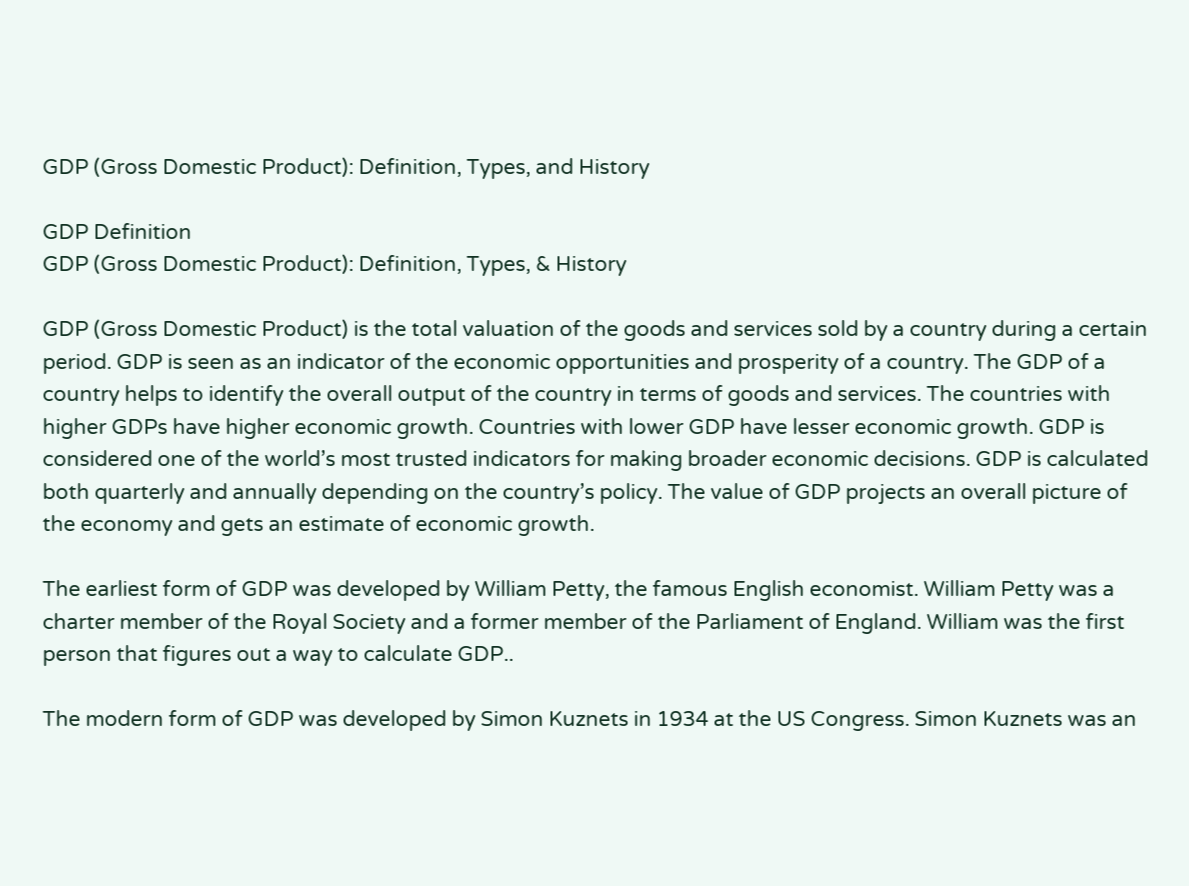GDP (Gross Domestic Product): Definition, Types, and History

GDP Definition
GDP (Gross Domestic Product): Definition, Types, & History

GDP (Gross Domestic Product) is the total valuation of the goods and services sold by a country during a certain period. GDP is seen as an indicator of the economic opportunities and prosperity of a country. The GDP of a country helps to identify the overall output of the country in terms of goods and services. The countries with higher GDPs have higher economic growth. Countries with lower GDP have lesser economic growth. GDP is considered one of the world’s most trusted indicators for making broader economic decisions. GDP is calculated both quarterly and annually depending on the country’s policy. The value of GDP projects an overall picture of the economy and gets an estimate of economic growth.

The earliest form of GDP was developed by William Petty, the famous English economist. William Petty was a charter member of the Royal Society and a former member of the Parliament of England. William was the first person that figures out a way to calculate GDP..

The modern form of GDP was developed by Simon Kuznets in 1934 at the US Congress. Simon Kuznets was an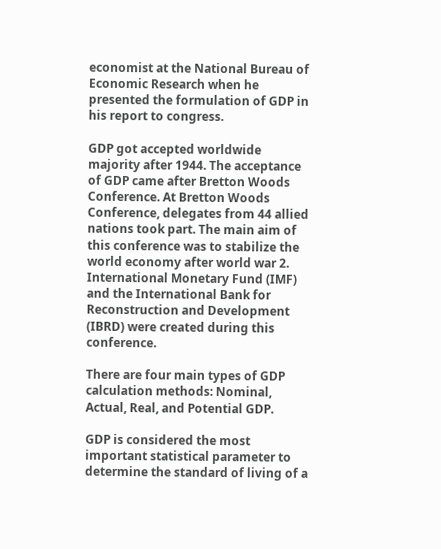economist at the National Bureau of Economic Research when he presented the formulation of GDP in his report to congress.

GDP got accepted worldwide majority after 1944. The acceptance of GDP came after Bretton Woods Conference. At Bretton Woods Conference, delegates from 44 allied nations took part. The main aim of this conference was to stabilize the world economy after world war 2. International Monetary Fund (IMF) and the International Bank for Reconstruction and Development (IBRD) were created during this conference.

There are four main types of GDP calculation methods: Nominal, Actual, Real, and Potential GDP.

GDP is considered the most important statistical parameter to determine the standard of living of a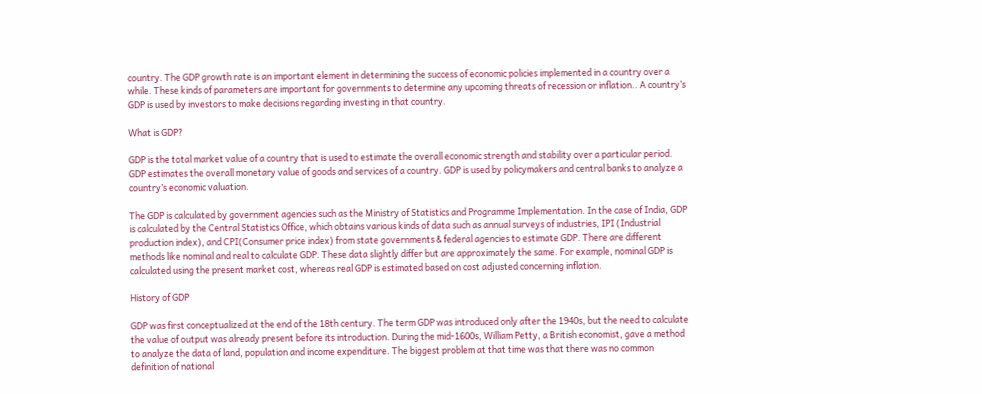country. The GDP growth rate is an important element in determining the success of economic policies implemented in a country over a while. These kinds of parameters are important for governments to determine any upcoming threats of recession or inflation.. A country’s GDP is used by investors to make decisions regarding investing in that country.

What is GDP?

GDP is the total market value of a country that is used to estimate the overall economic strength and stability over a particular period. GDP estimates the overall monetary value of goods and services of a country. GDP is used by policymakers and central banks to analyze a country’s economic valuation.

The GDP is calculated by government agencies such as the Ministry of Statistics and Programme Implementation. In the case of India, GDP is calculated by the Central Statistics Office, which obtains various kinds of data such as annual surveys of industries, IPI (Industrial production index), and CPI(Consumer price index) from state governments & federal agencies to estimate GDP. There are different methods like nominal and real to calculate GDP. These data slightly differ but are approximately the same. For example, nominal GDP is calculated using the present market cost, whereas real GDP is estimated based on cost adjusted concerning inflation.

History of GDP

GDP was first conceptualized at the end of the 18th century. The term GDP was introduced only after the 1940s, but the need to calculate the value of output was already present before its introduction. During the mid-1600s, William Petty, a British economist, gave a method to analyze the data of land, population and income expenditure. The biggest problem at that time was that there was no common definition of national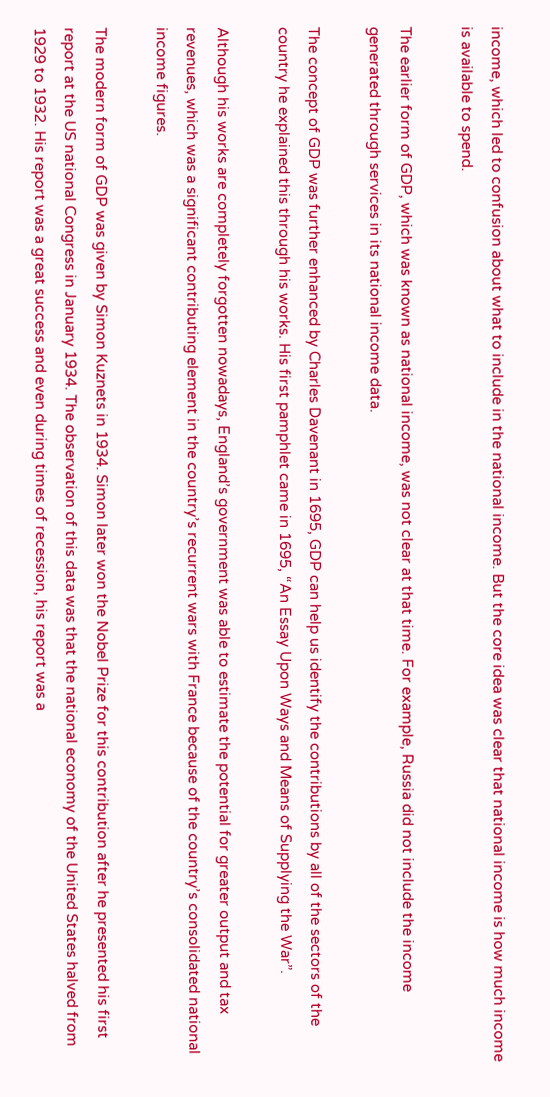income, which led to confusion about what to include in the national income. But the core idea was clear that national income is how much income is available to spend.

The earlier form of GDP, which was known as national income, was not clear at that time. For example, Russia did not include the income generated through services in its national income data.

The concept of GDP was further enhanced by Charles Davenant in 1695, GDP can help us identify the contributions by all of the sectors of the country he explained this through his works. His first pamphlet came in 1695, “An Essay Upon Ways and Means of Supplying the War”.

Although his works are completely forgotten nowadays, England’s government was able to estimate the potential for greater output and tax revenues, which was a significant contributing element in the country’s recurrent wars with France because of the country’s consolidated national income figures.

The modern form of GDP was given by Simon Kuznets in 1934. Simon later won the Nobel Prize for this contribution after he presented his first report at the US national Congress in January 1934. The observation of this data was that the national economy of the United States halved from 1929 to 1932. His report was a great success and even during times of recession, his report was a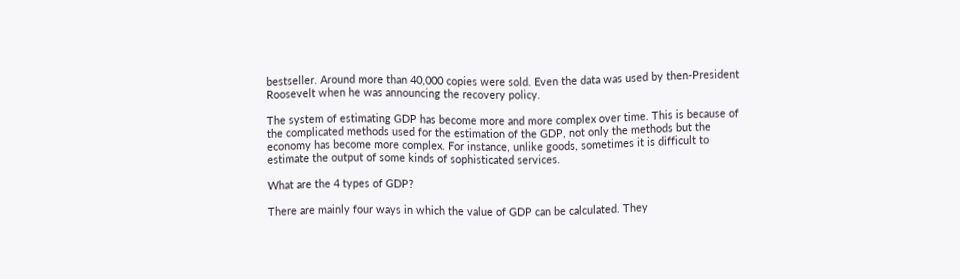bestseller. Around more than 40,000 copies were sold. Even the data was used by then-President Roosevelt when he was announcing the recovery policy.

The system of estimating GDP has become more and more complex over time. This is because of the complicated methods used for the estimation of the GDP, not only the methods but the economy has become more complex. For instance, unlike goods, sometimes it is difficult to estimate the output of some kinds of sophisticated services.

What are the 4 types of GDP?

There are mainly four ways in which the value of GDP can be calculated. They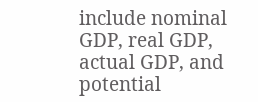include nominal GDP, real GDP, actual GDP, and potential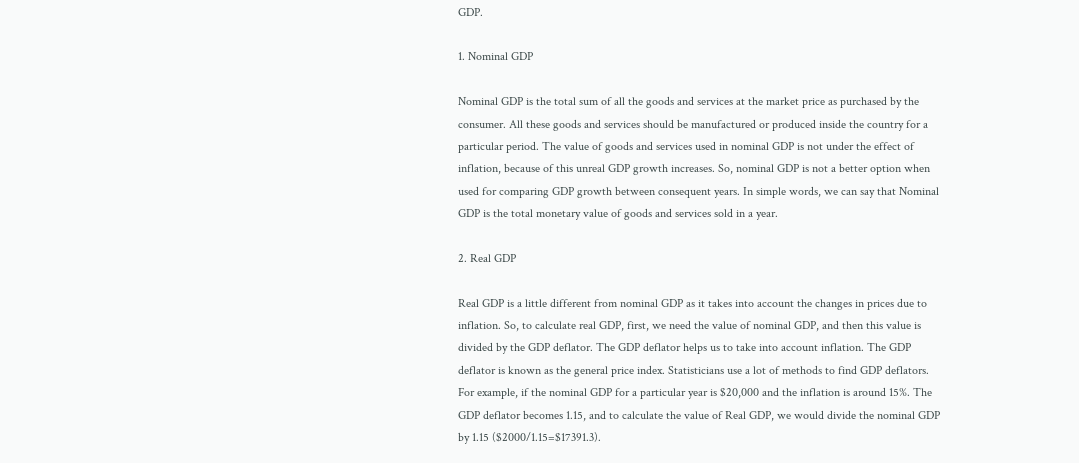GDP.

1. Nominal GDP

Nominal GDP is the total sum of all the goods and services at the market price as purchased by the consumer. All these goods and services should be manufactured or produced inside the country for a particular period. The value of goods and services used in nominal GDP is not under the effect of inflation, because of this unreal GDP growth increases. So, nominal GDP is not a better option when used for comparing GDP growth between consequent years. In simple words, we can say that Nominal GDP is the total monetary value of goods and services sold in a year.

2. Real GDP

Real GDP is a little different from nominal GDP as it takes into account the changes in prices due to inflation. So, to calculate real GDP, first, we need the value of nominal GDP, and then this value is divided by the GDP deflator. The GDP deflator helps us to take into account inflation. The GDP deflator is known as the general price index. Statisticians use a lot of methods to find GDP deflators. For example, if the nominal GDP for a particular year is $20,000 and the inflation is around 15%. The GDP deflator becomes 1.15, and to calculate the value of Real GDP, we would divide the nominal GDP by 1.15 ($2000/1.15=$17391.3).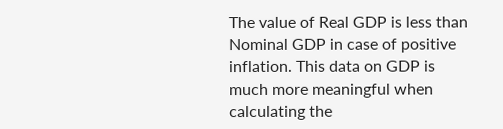The value of Real GDP is less than Nominal GDP in case of positive inflation. This data on GDP is much more meaningful when calculating the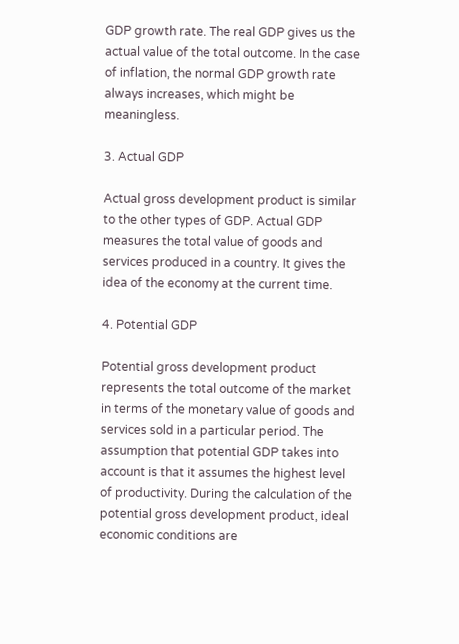GDP growth rate. The real GDP gives us the actual value of the total outcome. In the case of inflation, the normal GDP growth rate always increases, which might be meaningless.

3. Actual GDP

Actual gross development product is similar to the other types of GDP. Actual GDP measures the total value of goods and services produced in a country. It gives the idea of the economy at the current time.

4. Potential GDP

Potential gross development product represents the total outcome of the market in terms of the monetary value of goods and services sold in a particular period. The assumption that potential GDP takes into account is that it assumes the highest level of productivity. During the calculation of the potential gross development product, ideal economic conditions are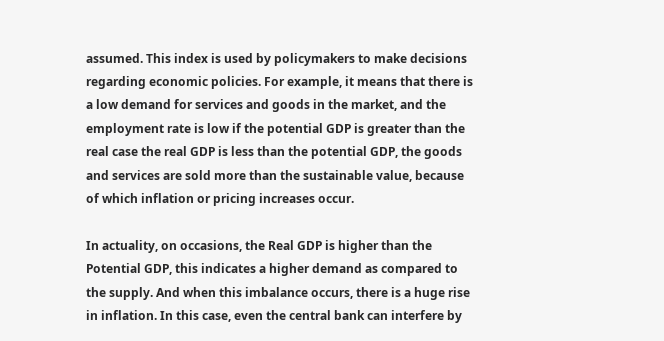assumed. This index is used by policymakers to make decisions regarding economic policies. For example, it means that there is a low demand for services and goods in the market, and the employment rate is low if the potential GDP is greater than the real case the real GDP is less than the potential GDP, the goods and services are sold more than the sustainable value, because of which inflation or pricing increases occur.

In actuality, on occasions, the Real GDP is higher than the Potential GDP, this indicates a higher demand as compared to the supply. And when this imbalance occurs, there is a huge rise in inflation. In this case, even the central bank can interfere by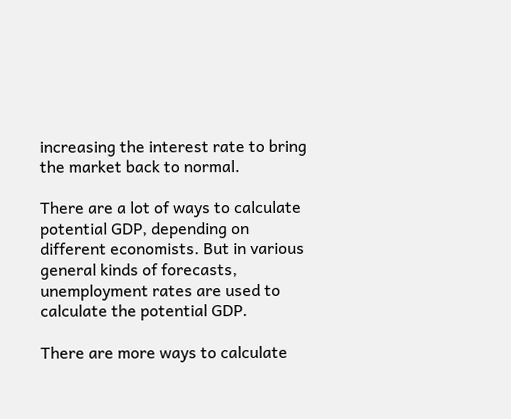increasing the interest rate to bring the market back to normal.

There are a lot of ways to calculate potential GDP, depending on different economists. But in various general kinds of forecasts, unemployment rates are used to calculate the potential GDP.

There are more ways to calculate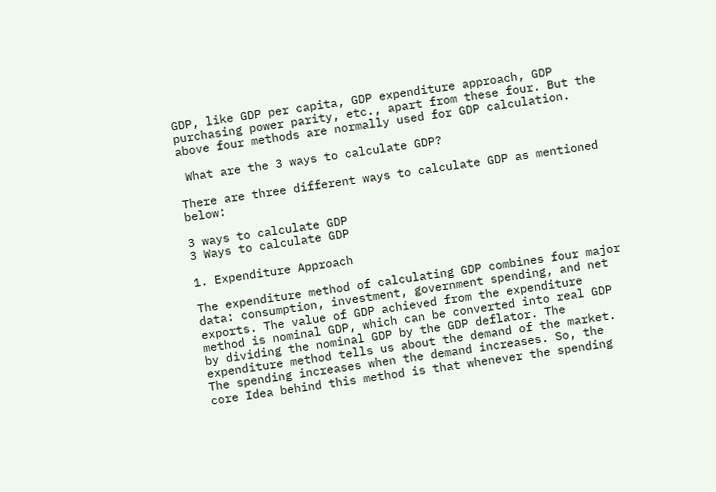GDP, like GDP per capita, GDP expenditure approach, GDP purchasing power parity, etc., apart from these four. But the above four methods are normally used for GDP calculation.

 What are the 3 ways to calculate GDP?

There are three different ways to calculate GDP as mentioned below:

3 ways to calculate GDP
3 Ways to calculate GDP

1. Expenditure Approach

The expenditure method of calculating GDP combines four major data: consumption, investment, government spending, and net exports. The value of GDP achieved from the expenditure method is nominal GDP, which can be converted into real GDP by dividing the nominal GDP by the GDP deflator. The expenditure method tells us about the demand of the market. The spending increases when the demand increases. So, the core Idea behind this method is that whenever the spending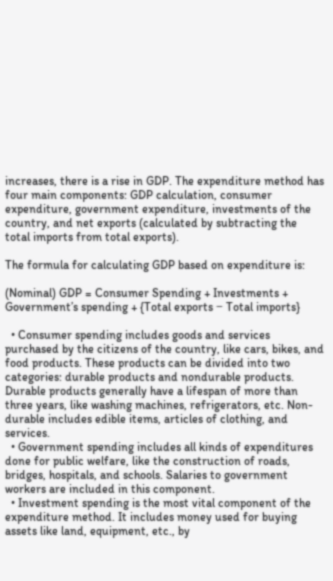increases, there is a rise in GDP. The expenditure method has four main components: GDP calculation, consumer expenditure, government expenditure, investments of the country, and net exports (calculated by subtracting the total imports from total exports).

The formula for calculating GDP based on expenditure is:

(Nominal) GDP = Consumer Spending + Investments + Government’s spending + {Total exports − Total imports}

  • Consumer spending includes goods and services purchased by the citizens of the country, like cars, bikes, and food products. These products can be divided into two categories: durable products and nondurable products. Durable products generally have a lifespan of more than three years, like washing machines, refrigerators, etc. Non-durable includes edible items, articles of clothing, and services.
  • Government spending includes all kinds of expenditures done for public welfare, like the construction of roads, bridges, hospitals, and schools. Salaries to government workers are included in this component.
  • Investment spending is the most vital component of the expenditure method. It includes money used for buying assets like land, equipment, etc., by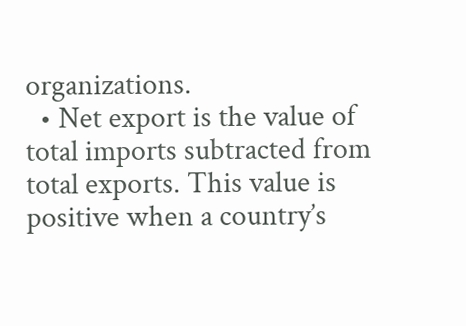organizations.
  • Net export is the value of total imports subtracted from total exports. This value is positive when a country’s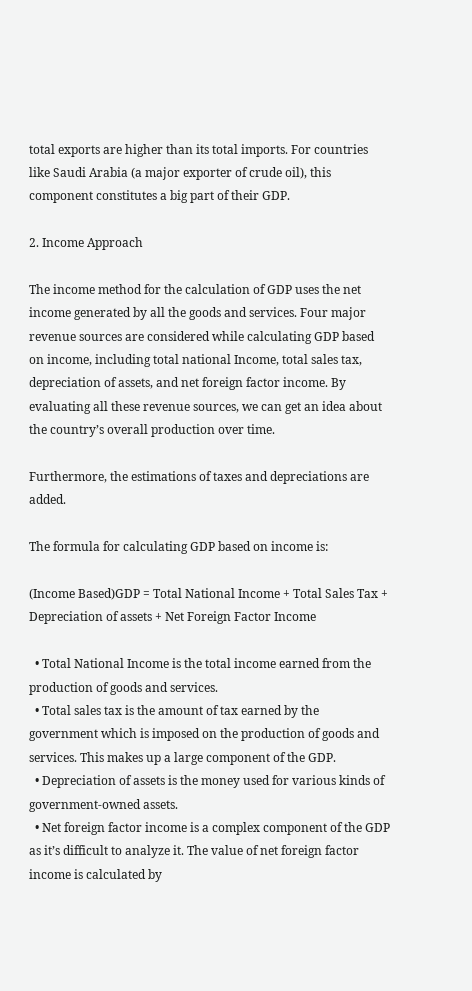total exports are higher than its total imports. For countries like Saudi Arabia (a major exporter of crude oil), this component constitutes a big part of their GDP.

2. Income Approach

The income method for the calculation of GDP uses the net income generated by all the goods and services. Four major revenue sources are considered while calculating GDP based on income, including total national Income, total sales tax, depreciation of assets, and net foreign factor income. By evaluating all these revenue sources, we can get an idea about the country’s overall production over time.

Furthermore, the estimations of taxes and depreciations are added.

The formula for calculating GDP based on income is:

(Income Based)GDP = Total National Income + Total Sales Tax + Depreciation of assets + Net Foreign Factor Income

  • Total National Income is the total income earned from the production of goods and services.
  • Total sales tax is the amount of tax earned by the government which is imposed on the production of goods and services. This makes up a large component of the GDP.
  • Depreciation of assets is the money used for various kinds of government-owned assets.
  • Net foreign factor income is a complex component of the GDP as it’s difficult to analyze it. The value of net foreign factor income is calculated by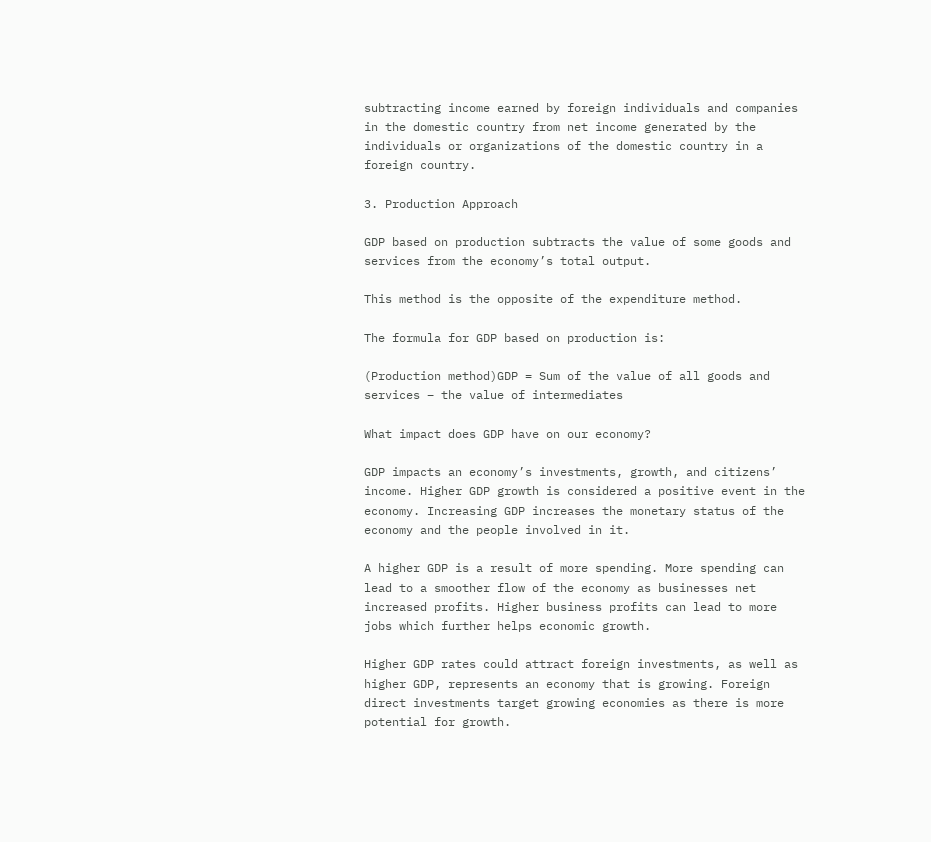subtracting income earned by foreign individuals and companies in the domestic country from net income generated by the individuals or organizations of the domestic country in a foreign country.

3. Production Approach

GDP based on production subtracts the value of some goods and services from the economy’s total output.

This method is the opposite of the expenditure method.

The formula for GDP based on production is:

(Production method)GDP = Sum of the value of all goods and services – the value of intermediates

What impact does GDP have on our economy?

GDP impacts an economy’s investments, growth, and citizens’ income. Higher GDP growth is considered a positive event in the economy. Increasing GDP increases the monetary status of the economy and the people involved in it.

A higher GDP is a result of more spending. More spending can lead to a smoother flow of the economy as businesses net increased profits. Higher business profits can lead to more jobs which further helps economic growth.

Higher GDP rates could attract foreign investments, as well as higher GDP, represents an economy that is growing. Foreign direct investments target growing economies as there is more potential for growth.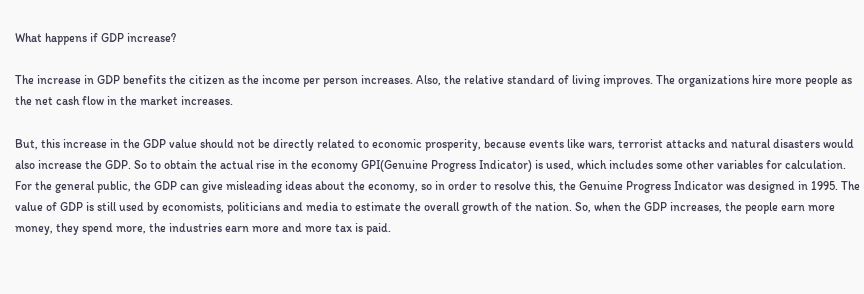What happens if GDP increase?

The increase in GDP benefits the citizen as the income per person increases. Also, the relative standard of living improves. The organizations hire more people as the net cash flow in the market increases.

But, this increase in the GDP value should not be directly related to economic prosperity, because events like wars, terrorist attacks and natural disasters would also increase the GDP. So to obtain the actual rise in the economy GPI(Genuine Progress Indicator) is used, which includes some other variables for calculation. For the general public, the GDP can give misleading ideas about the economy, so in order to resolve this, the Genuine Progress Indicator was designed in 1995. The value of GDP is still used by economists, politicians and media to estimate the overall growth of the nation. So, when the GDP increases, the people earn more money, they spend more, the industries earn more and more tax is paid.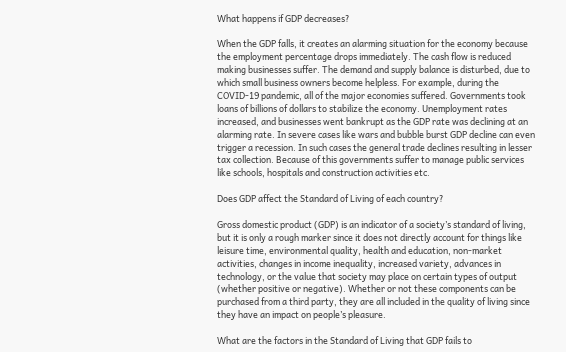What happens if GDP decreases?

When the GDP falls, it creates an alarming situation for the economy because the employment percentage drops immediately. The cash flow is reduced making businesses suffer. The demand and supply balance is disturbed, due to which small business owners become helpless. For example, during the COVID-19 pandemic, all of the major economies suffered. Governments took loans of billions of dollars to stabilize the economy. Unemployment rates increased, and businesses went bankrupt as the GDP rate was declining at an alarming rate. In severe cases like wars and bubble burst GDP decline can even trigger a recession. In such cases the general trade declines resulting in lesser tax collection. Because of this governments suffer to manage public services like schools, hospitals and construction activities etc.

Does GDP affect the Standard of Living of each country?

Gross domestic product (GDP) is an indicator of a society’s standard of living, but it is only a rough marker since it does not directly account for things like leisure time, environmental quality, health and education, non-market activities, changes in income inequality, increased variety, advances in technology, or the value that society may place on certain types of output (whether positive or negative). Whether or not these components can be purchased from a third party, they are all included in the quality of living since they have an impact on people’s pleasure.

What are the factors in the Standard of Living that GDP fails to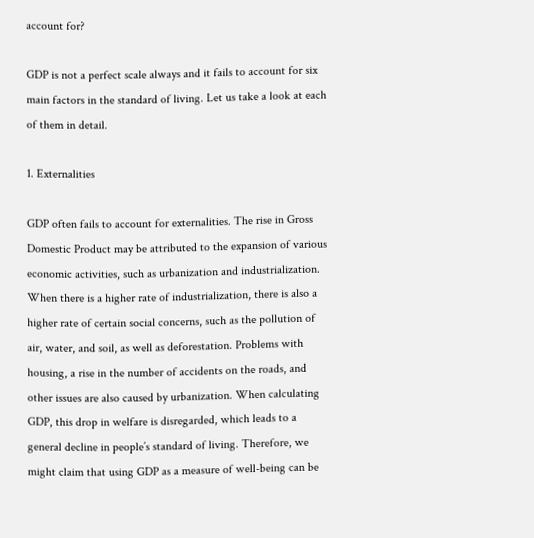account for?

GDP is not a perfect scale always and it fails to account for six main factors in the standard of living. Let us take a look at each of them in detail.

1. Externalities

GDP often fails to account for externalities. The rise in Gross Domestic Product may be attributed to the expansion of various economic activities, such as urbanization and industrialization. When there is a higher rate of industrialization, there is also a higher rate of certain social concerns, such as the pollution of air, water, and soil, as well as deforestation. Problems with housing, a rise in the number of accidents on the roads, and other issues are also caused by urbanization. When calculating GDP, this drop in welfare is disregarded, which leads to a general decline in people’s standard of living. Therefore, we might claim that using GDP as a measure of well-being can be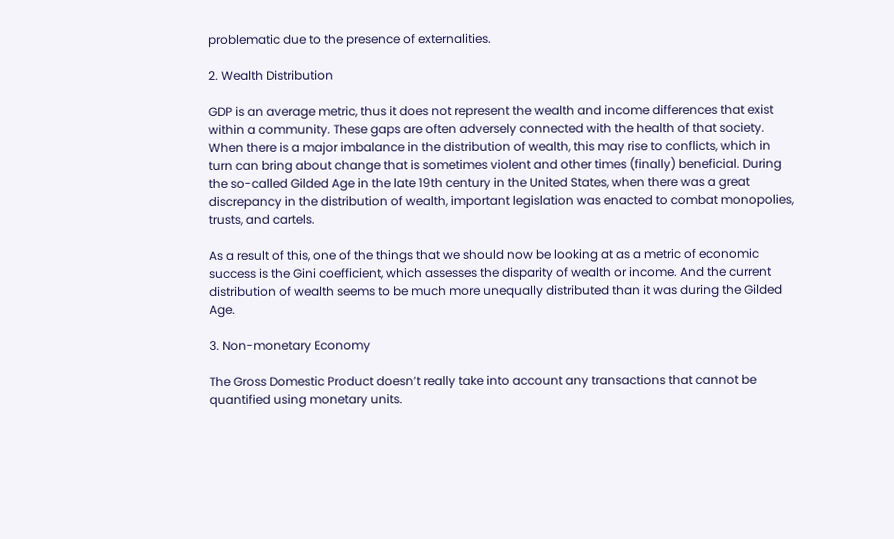problematic due to the presence of externalities.

2. Wealth Distribution

GDP is an average metric, thus it does not represent the wealth and income differences that exist within a community. These gaps are often adversely connected with the health of that society. When there is a major imbalance in the distribution of wealth, this may rise to conflicts, which in turn can bring about change that is sometimes violent and other times (finally) beneficial. During the so-called Gilded Age in the late 19th century in the United States, when there was a great discrepancy in the distribution of wealth, important legislation was enacted to combat monopolies, trusts, and cartels.

As a result of this, one of the things that we should now be looking at as a metric of economic success is the Gini coefficient, which assesses the disparity of wealth or income. And the current distribution of wealth seems to be much more unequally distributed than it was during the Gilded Age.

3. Non-monetary Economy

The Gross Domestic Product doesn’t really take into account any transactions that cannot be quantified using monetary units.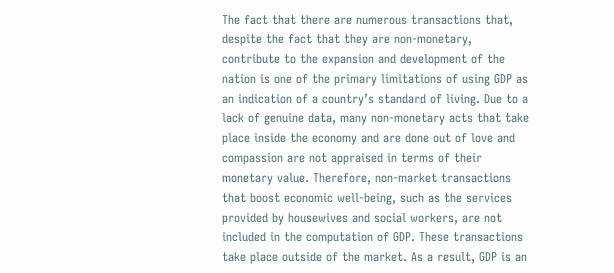The fact that there are numerous transactions that, despite the fact that they are non-monetary, contribute to the expansion and development of the nation is one of the primary limitations of using GDP as an indication of a country’s standard of living. Due to a lack of genuine data, many non-monetary acts that take place inside the economy and are done out of love and compassion are not appraised in terms of their monetary value. Therefore, non-market transactions that boost economic well-being, such as the services provided by housewives and social workers, are not included in the computation of GDP. These transactions take place outside of the market. As a result, GDP is an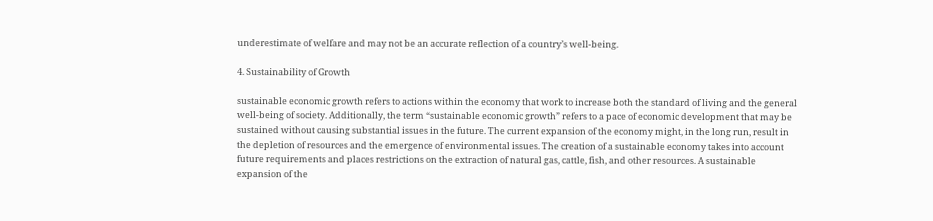underestimate of welfare and may not be an accurate reflection of a country’s well-being.

4. Sustainability of Growth

sustainable economic growth refers to actions within the economy that work to increase both the standard of living and the general well-being of society. Additionally, the term “sustainable economic growth” refers to a pace of economic development that may be sustained without causing substantial issues in the future. The current expansion of the economy might, in the long run, result in the depletion of resources and the emergence of environmental issues. The creation of a sustainable economy takes into account future requirements and places restrictions on the extraction of natural gas, cattle, fish, and other resources. A sustainable expansion of the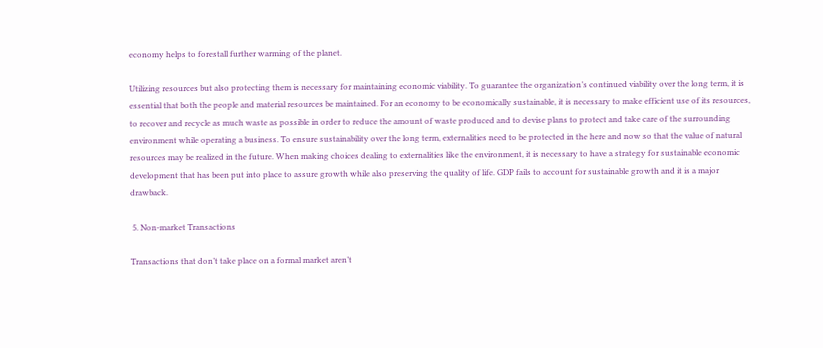economy helps to forestall further warming of the planet.

Utilizing resources but also protecting them is necessary for maintaining economic viability. To guarantee the organization’s continued viability over the long term, it is essential that both the people and material resources be maintained. For an economy to be economically sustainable, it is necessary to make efficient use of its resources, to recover and recycle as much waste as possible in order to reduce the amount of waste produced and to devise plans to protect and take care of the surrounding environment while operating a business. To ensure sustainability over the long term, externalities need to be protected in the here and now so that the value of natural resources may be realized in the future. When making choices dealing to externalities like the environment, it is necessary to have a strategy for sustainable economic development that has been put into place to assure growth while also preserving the quality of life. GDP fails to account for sustainable growth and it is a major drawback.

 5. Non-market Transactions

Transactions that don’t take place on a formal market aren’t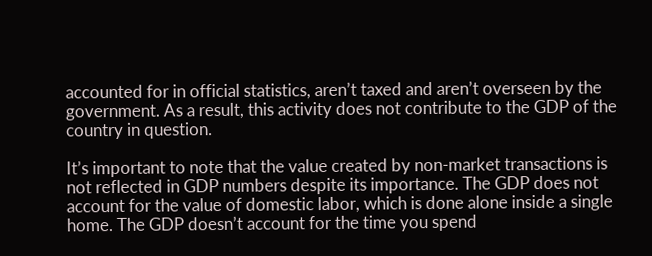accounted for in official statistics, aren’t taxed and aren’t overseen by the government. As a result, this activity does not contribute to the GDP of the country in question.

It’s important to note that the value created by non-market transactions is not reflected in GDP numbers despite its importance. The GDP does not account for the value of domestic labor, which is done alone inside a single home. The GDP doesn’t account for the time you spend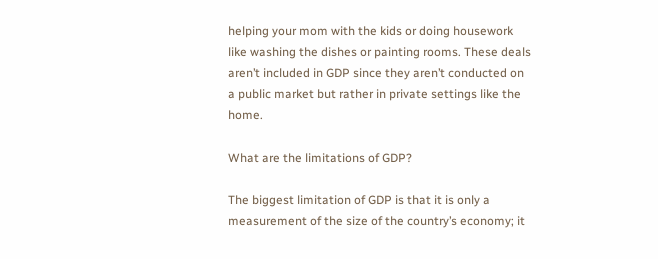helping your mom with the kids or doing housework like washing the dishes or painting rooms. These deals aren’t included in GDP since they aren’t conducted on a public market but rather in private settings like the home.

What are the limitations of GDP?

The biggest limitation of GDP is that it is only a measurement of the size of the country’s economy; it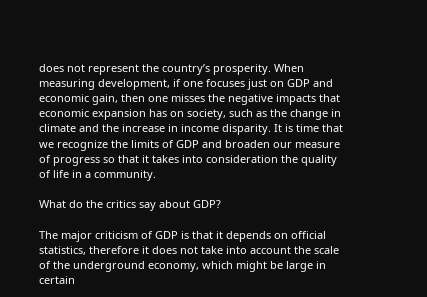does not represent the country’s prosperity. When measuring development, if one focuses just on GDP and economic gain, then one misses the negative impacts that economic expansion has on society, such as the change in climate and the increase in income disparity. It is time that we recognize the limits of GDP and broaden our measure of progress so that it takes into consideration the quality of life in a community.

What do the critics say about GDP?

The major criticism of GDP is that it depends on official statistics, therefore it does not take into account the scale of the underground economy, which might be large in certain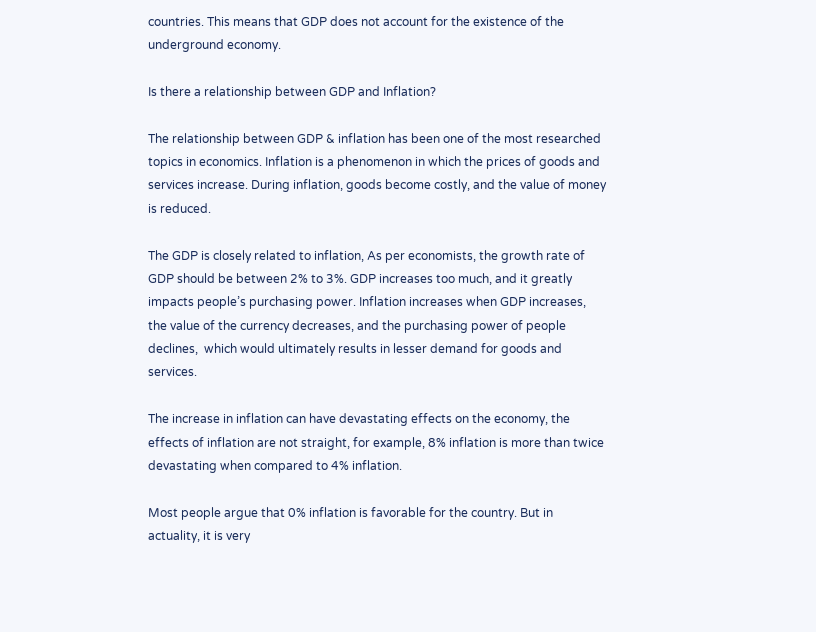countries. This means that GDP does not account for the existence of the underground economy.

Is there a relationship between GDP and Inflation?

The relationship between GDP & inflation has been one of the most researched topics in economics. Inflation is a phenomenon in which the prices of goods and services increase. During inflation, goods become costly, and the value of money is reduced.

The GDP is closely related to inflation, As per economists, the growth rate of GDP should be between 2% to 3%. GDP increases too much, and it greatly impacts people’s purchasing power. Inflation increases when GDP increases, the value of the currency decreases, and the purchasing power of people declines,  which would ultimately results in lesser demand for goods and services.

The increase in inflation can have devastating effects on the economy, the effects of inflation are not straight, for example, 8% inflation is more than twice devastating when compared to 4% inflation.

Most people argue that 0% inflation is favorable for the country. But in actuality, it is very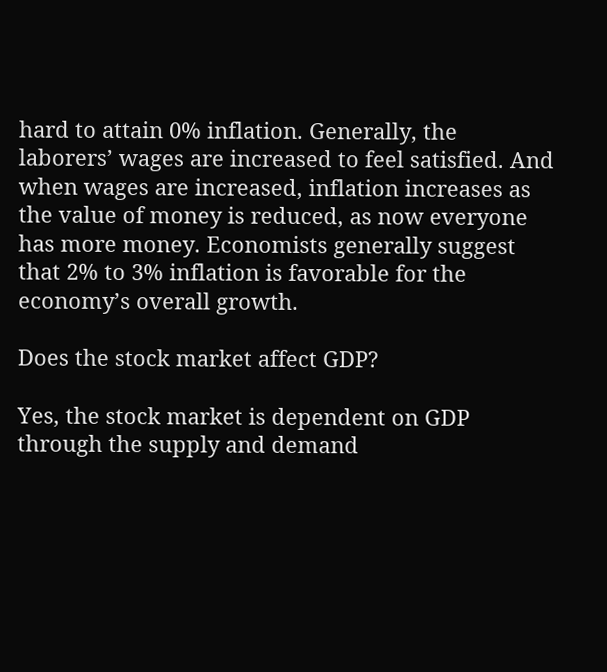hard to attain 0% inflation. Generally, the laborers’ wages are increased to feel satisfied. And when wages are increased, inflation increases as the value of money is reduced, as now everyone has more money. Economists generally suggest that 2% to 3% inflation is favorable for the economy’s overall growth.

Does the stock market affect GDP?

Yes, the stock market is dependent on GDP through the supply and demand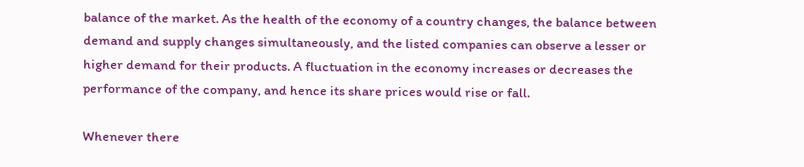balance of the market. As the health of the economy of a country changes, the balance between demand and supply changes simultaneously, and the listed companies can observe a lesser or higher demand for their products. A fluctuation in the economy increases or decreases the performance of the company, and hence its share prices would rise or fall.

Whenever there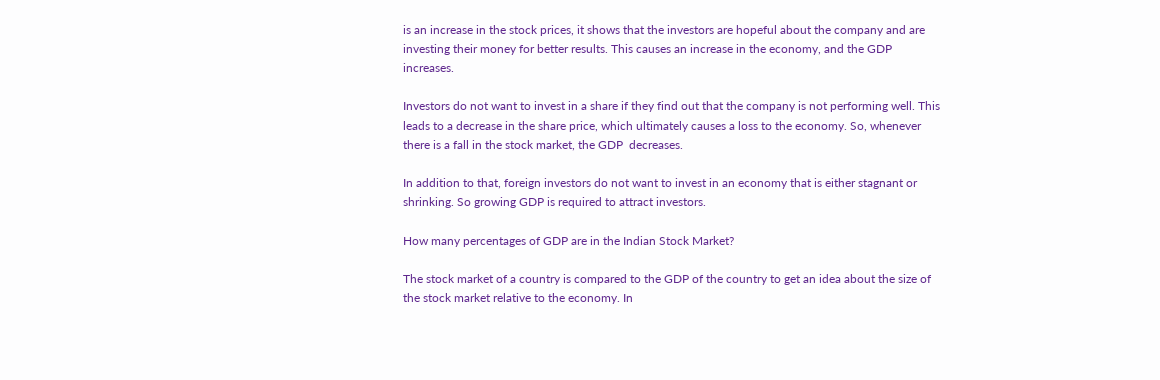is an increase in the stock prices, it shows that the investors are hopeful about the company and are investing their money for better results. This causes an increase in the economy, and the GDP  increases.

Investors do not want to invest in a share if they find out that the company is not performing well. This leads to a decrease in the share price, which ultimately causes a loss to the economy. So, whenever there is a fall in the stock market, the GDP  decreases.

In addition to that, foreign investors do not want to invest in an economy that is either stagnant or shrinking. So growing GDP is required to attract investors.

How many percentages of GDP are in the Indian Stock Market?

The stock market of a country is compared to the GDP of the country to get an idea about the size of the stock market relative to the economy. In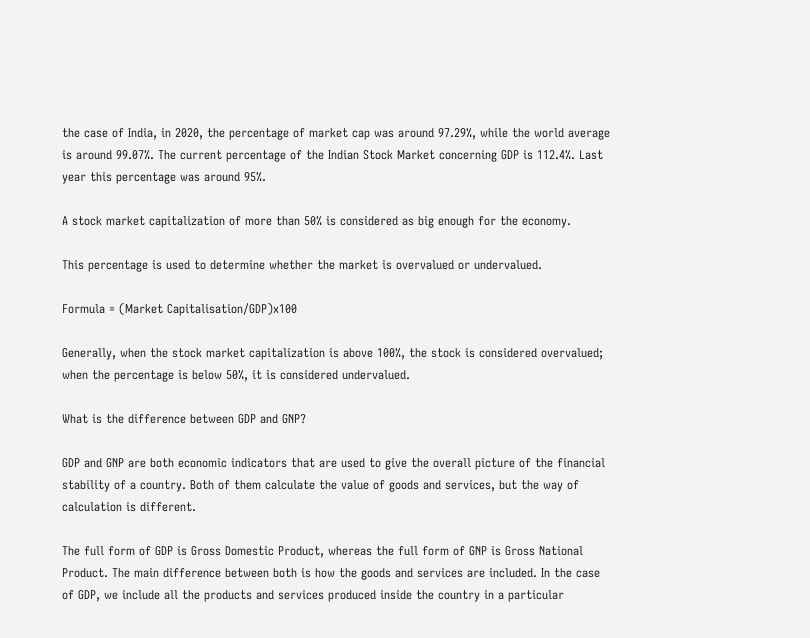the case of India, in 2020, the percentage of market cap was around 97.29%, while the world average is around 99.07%. The current percentage of the Indian Stock Market concerning GDP is 112.4%. Last year this percentage was around 95%.

A stock market capitalization of more than 50% is considered as big enough for the economy.

This percentage is used to determine whether the market is overvalued or undervalued.

Formula = (Market Capitalisation/GDP)x100

Generally, when the stock market capitalization is above 100%, the stock is considered overvalued; when the percentage is below 50%, it is considered undervalued.

What is the difference between GDP and GNP?

GDP and GNP are both economic indicators that are used to give the overall picture of the financial stability of a country. Both of them calculate the value of goods and services, but the way of calculation is different.

The full form of GDP is Gross Domestic Product, whereas the full form of GNP is Gross National Product. The main difference between both is how the goods and services are included. In the case of GDP, we include all the products and services produced inside the country in a particular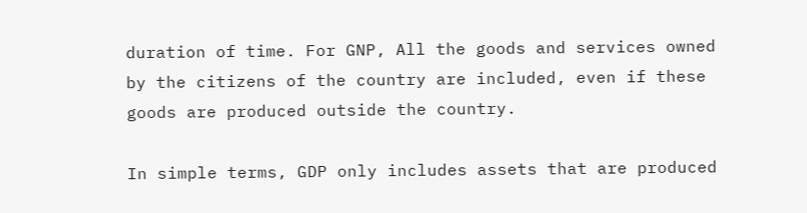duration of time. For GNP, All the goods and services owned by the citizens of the country are included, even if these goods are produced outside the country.

In simple terms, GDP only includes assets that are produced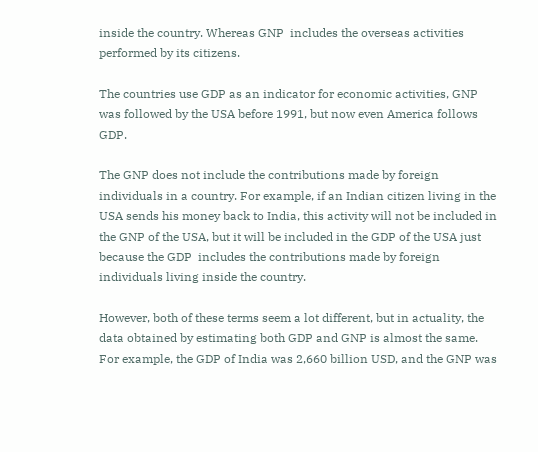inside the country. Whereas GNP  includes the overseas activities performed by its citizens.

The countries use GDP as an indicator for economic activities, GNP was followed by the USA before 1991, but now even America follows GDP.

The GNP does not include the contributions made by foreign individuals in a country. For example, if an Indian citizen living in the USA sends his money back to India, this activity will not be included in the GNP of the USA, but it will be included in the GDP of the USA just because the GDP  includes the contributions made by foreign individuals living inside the country.

However, both of these terms seem a lot different, but in actuality, the data obtained by estimating both GDP and GNP is almost the same. For example, the GDP of India was 2,660 billion USD, and the GNP was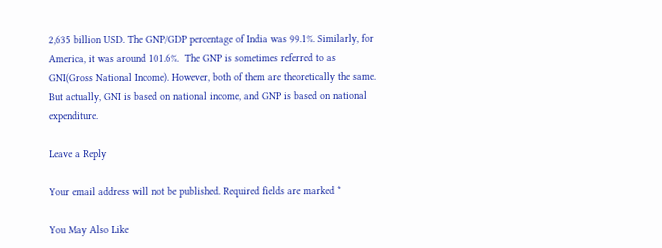2,635 billion USD. The GNP/GDP percentage of India was 99.1%. Similarly, for America, it was around 101.6%.  The GNP is sometimes referred to as GNI(Gross National Income). However, both of them are theoretically the same. But actually, GNI is based on national income, and GNP is based on national expenditure.

Leave a Reply

Your email address will not be published. Required fields are marked *

You May Also Like